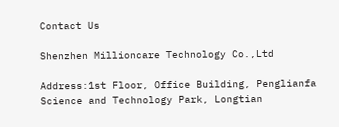Contact Us

Shenzhen Millioncare Technology Co.,Ltd

Address:1st Floor, Office Building, Penglianfa Science and Technology Park, Longtian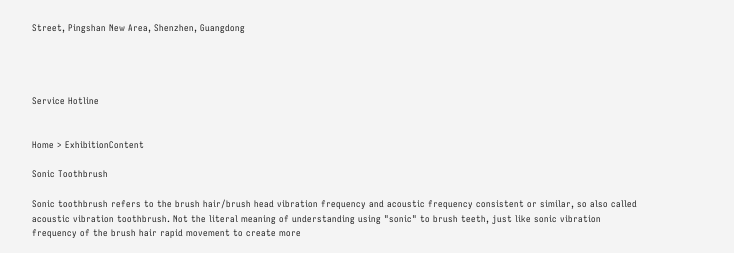Street, Pingshan New Area, Shenzhen, Guangdong




Service Hotline


Home > ExhibitionContent

Sonic Toothbrush

Sonic toothbrush refers to the brush hair/brush head vibration frequency and acoustic frequency consistent or similar, so also called acoustic vibration toothbrush. Not the literal meaning of understanding using "sonic" to brush teeth, just like sonic vibration frequency of the brush hair rapid movement to create more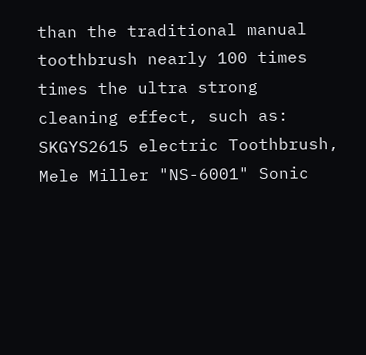than the traditional manual toothbrush nearly 100 times times the ultra strong cleaning effect, such as: SKGYS2615 electric Toothbrush, Mele Miller "NS-6001" Sonic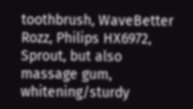toothbrush, WaveBetter Rozz, Philips HX6972, Sprout, but also massage gum, whitening/sturdy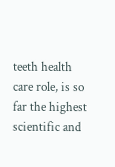teeth health care role, is so far the highest scientific and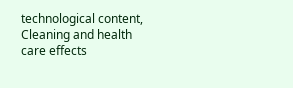technological content, Cleaning and health care effects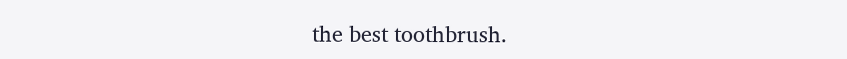the best toothbrush.